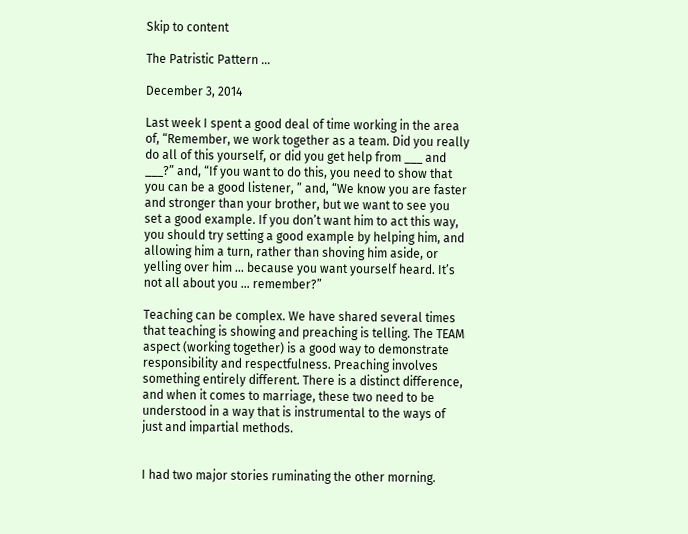Skip to content

The Patristic Pattern …

December 3, 2014

Last week I spent a good deal of time working in the area of, “Remember, we work together as a team. Did you really do all of this yourself, or did you get help from ___ and ___?” and, “If you want to do this, you need to show that you can be a good listener, ” and, “We know you are faster and stronger than your brother, but we want to see you set a good example. If you don’t want him to act this way, you should try setting a good example by helping him, and allowing him a turn, rather than shoving him aside, or yelling over him … because you want yourself heard. It’s not all about you … remember?”

Teaching can be complex. We have shared several times that teaching is showing and preaching is telling. The TEAM aspect (working together) is a good way to demonstrate responsibility and respectfulness. Preaching involves something entirely different. There is a distinct difference, and when it comes to marriage, these two need to be understood in a way that is instrumental to the ways of just and impartial methods.


I had two major stories ruminating the other morning.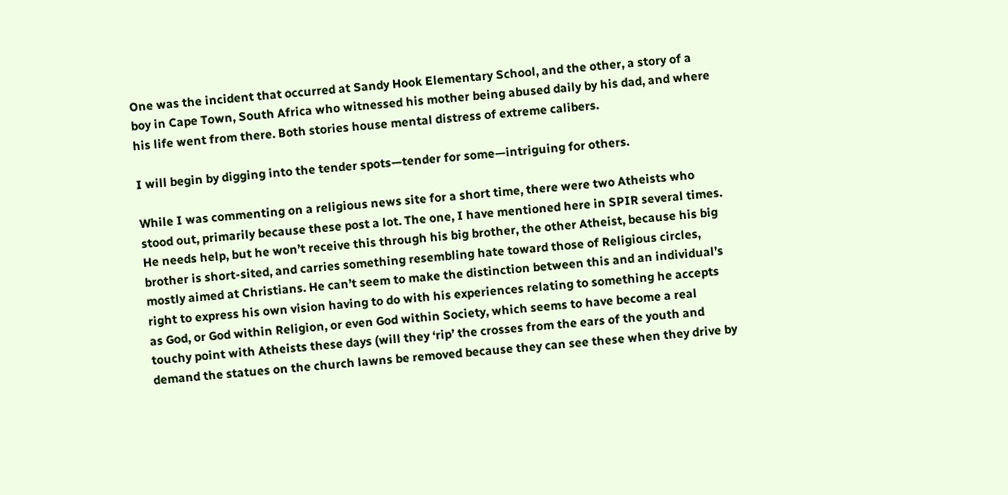One was the incident that occurred at Sandy Hook Elementary School, and the other, a story of a boy in Cape Town, South Africa who witnessed his mother being abused daily by his dad, and where his life went from there. Both stories house mental distress of extreme calibers.

I will begin by digging into the tender spots—tender for some—intriguing for others.

While I was commenting on a religious news site for a short time, there were two Atheists who stood out, primarily because these post a lot. The one, I have mentioned here in SPIR several times. He needs help, but he won’t receive this through his big brother, the other Atheist, because his big brother is short-sited, and carries something resembling hate toward those of Religious circles, mostly aimed at Christians. He can’t seem to make the distinction between this and an individual’s right to express his own vision having to do with his experiences relating to something he accepts as God, or God within Religion, or even God within Society, which seems to have become a real touchy point with Atheists these days (will they ‘rip’ the crosses from the ears of the youth and demand the statues on the church lawns be removed because they can see these when they drive by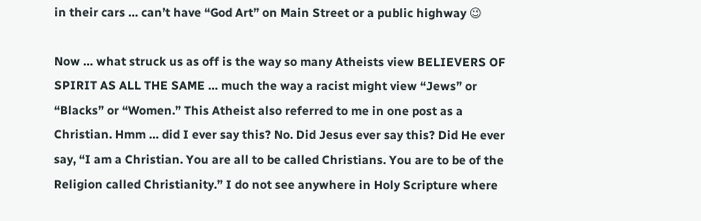in their cars … can’t have “God Art” on Main Street or a public highway 😉

Now … what struck us as off is the way so many Atheists view BELIEVERS OF SPIRIT AS ALL THE SAME … much the way a racist might view “Jews” or “Blacks” or “Women.” This Atheist also referred to me in one post as a Christian. Hmm … did I ever say this? No. Did Jesus ever say this? Did He ever say, “I am a Christian. You are all to be called Christians. You are to be of the Religion called Christianity.” I do not see anywhere in Holy Scripture where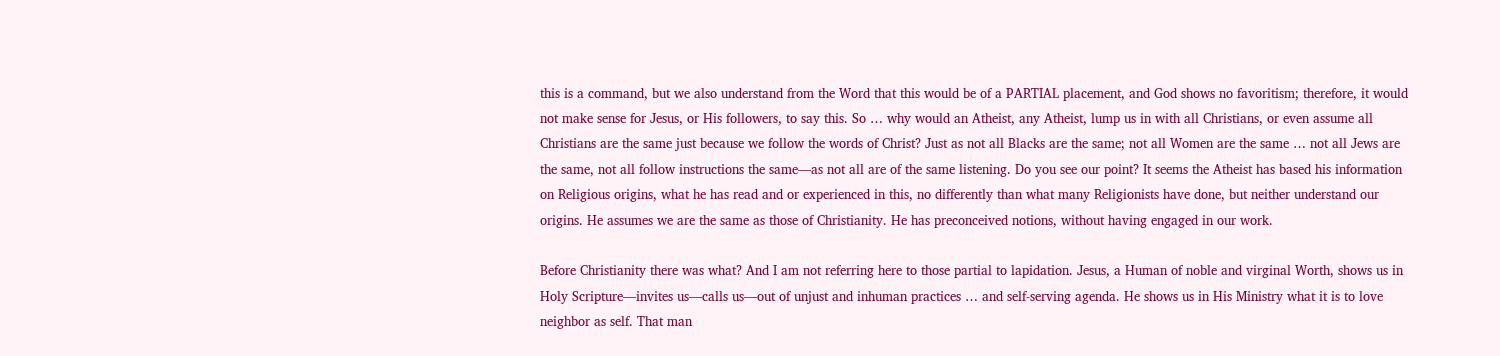this is a command, but we also understand from the Word that this would be of a PARTIAL placement, and God shows no favoritism; therefore, it would not make sense for Jesus, or His followers, to say this. So … why would an Atheist, any Atheist, lump us in with all Christians, or even assume all Christians are the same just because we follow the words of Christ? Just as not all Blacks are the same; not all Women are the same … not all Jews are the same, not all follow instructions the same—as not all are of the same listening. Do you see our point? It seems the Atheist has based his information on Religious origins, what he has read and or experienced in this, no differently than what many Religionists have done, but neither understand our origins. He assumes we are the same as those of Christianity. He has preconceived notions, without having engaged in our work.

Before Christianity there was what? And I am not referring here to those partial to lapidation. Jesus, a Human of noble and virginal Worth, shows us in Holy Scripture—invites us—calls us—out of unjust and inhuman practices … and self-serving agenda. He shows us in His Ministry what it is to love neighbor as self. That man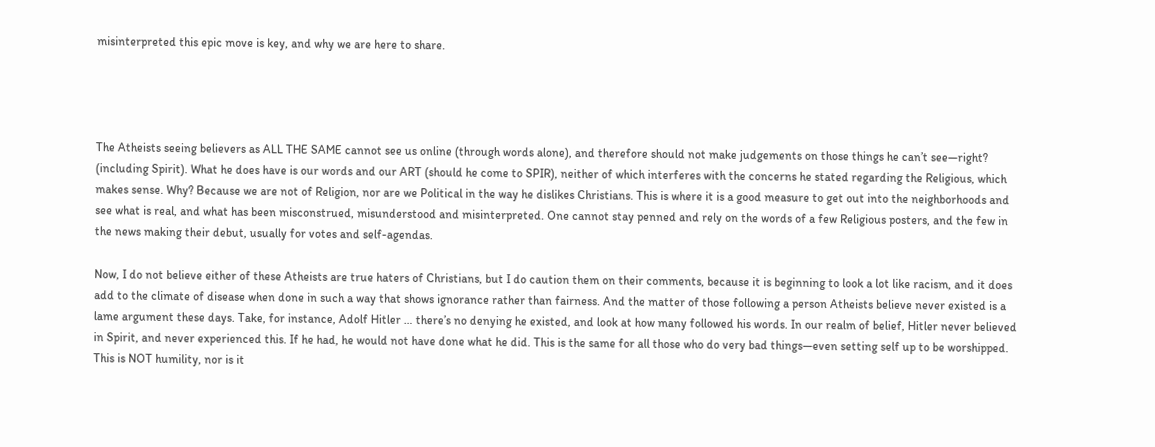misinterpreted this epic move is key, and why we are here to share.




The Atheists seeing believers as ALL THE SAME cannot see us online (through words alone), and therefore should not make judgements on those things he can’t see—right? (including Spirit). What he does have is our words and our ART (should he come to SPIR), neither of which interferes with the concerns he stated regarding the Religious, which makes sense. Why? Because we are not of Religion, nor are we Political in the way he dislikes Christians. This is where it is a good measure to get out into the neighborhoods and see what is real, and what has been misconstrued, misunderstood and misinterpreted. One cannot stay penned and rely on the words of a few Religious posters, and the few in the news making their debut, usually for votes and self-agendas.

Now, I do not believe either of these Atheists are true haters of Christians, but I do caution them on their comments, because it is beginning to look a lot like racism, and it does add to the climate of disease when done in such a way that shows ignorance rather than fairness. And the matter of those following a person Atheists believe never existed is a lame argument these days. Take, for instance, Adolf Hitler … there’s no denying he existed, and look at how many followed his words. In our realm of belief, Hitler never believed in Spirit, and never experienced this. If he had, he would not have done what he did. This is the same for all those who do very bad things—even setting self up to be worshipped. This is NOT humility, nor is it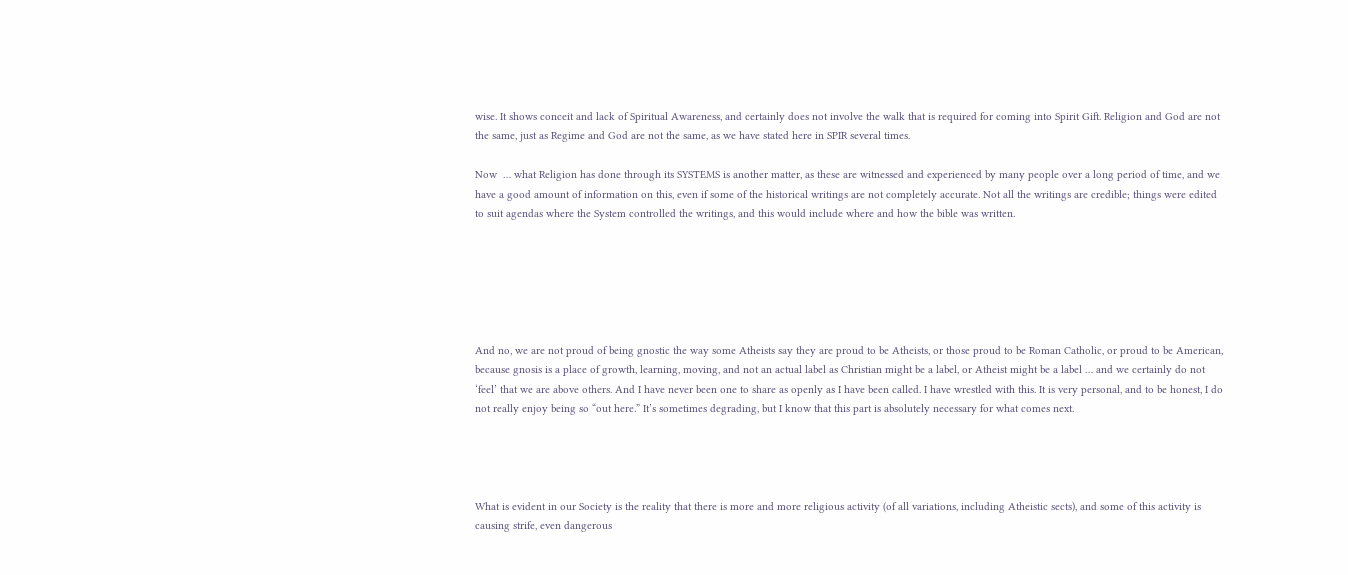wise. It shows conceit and lack of Spiritual Awareness, and certainly does not involve the walk that is required for coming into Spirit Gift. Religion and God are not the same, just as Regime and God are not the same, as we have stated here in SPIR several times.

Now  … what Religion has done through its SYSTEMS is another matter, as these are witnessed and experienced by many people over a long period of time, and we have a good amount of information on this, even if some of the historical writings are not completely accurate. Not all the writings are credible; things were edited to suit agendas where the System controlled the writings, and this would include where and how the bible was written.






And no, we are not proud of being gnostic the way some Atheists say they are proud to be Atheists, or those proud to be Roman Catholic, or proud to be American, because gnosis is a place of growth, learning, moving, and not an actual label as Christian might be a label, or Atheist might be a label … and we certainly do not ‘feel’ that we are above others. And I have never been one to share as openly as I have been called. I have wrestled with this. It is very personal, and to be honest, I do not really enjoy being so “out here.” It’s sometimes degrading, but I know that this part is absolutely necessary for what comes next.




What is evident in our Society is the reality that there is more and more religious activity (of all variations, including Atheistic sects), and some of this activity is causing strife, even dangerous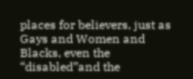places for believers, just as Gays and Women and Blacks, even the “disabled”and the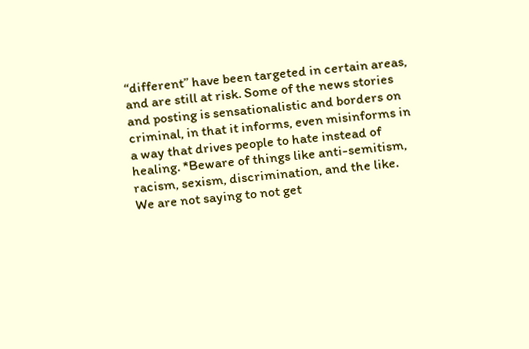“different” have been targeted in certain areas, and are still at risk. Some of the news stories and posting is sensationalistic and borders on criminal, in that it informs, even misinforms in a way that drives people to hate instead of healing. *Beware of things like anti-semitism, racism, sexism, discrimination, and the like. We are not saying to not get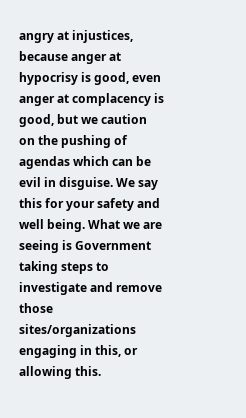angry at injustices, because anger at hypocrisy is good, even anger at complacency is good, but we caution on the pushing of agendas which can be evil in disguise. We say this for your safety and well being. What we are seeing is Government taking steps to investigate and remove those sites/organizations engaging in this, or allowing this.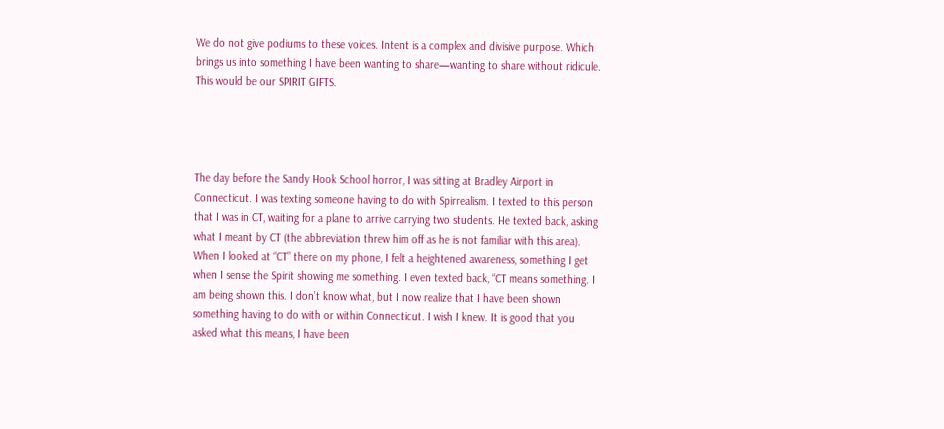We do not give podiums to these voices. Intent is a complex and divisive purpose. Which brings us into something I have been wanting to share—wanting to share without ridicule. This would be our SPIRIT GIFTS.




The day before the Sandy Hook School horror, I was sitting at Bradley Airport in Connecticut. I was texting someone having to do with Spirrealism. I texted to this person that I was in CT, waiting for a plane to arrive carrying two students. He texted back, asking what I meant by CT (the abbreviation threw him off as he is not familiar with this area). When I looked at “CT” there on my phone, I felt a heightened awareness, something I get when I sense the Spirit showing me something. I even texted back, “CT means something. I am being shown this. I don’t know what, but I now realize that I have been shown something having to do with or within Connecticut. I wish I knew. It is good that you asked what this means, I have been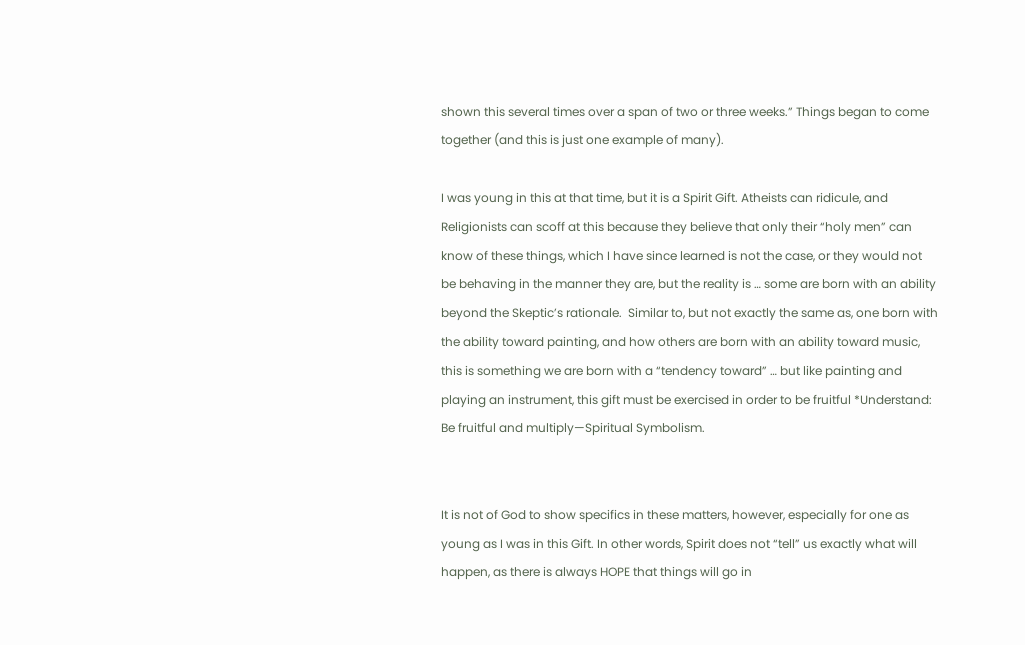shown this several times over a span of two or three weeks.” Things began to come together (and this is just one example of many).

I was young in this at that time, but it is a Spirit Gift. Atheists can ridicule, and Religionists can scoff at this because they believe that only their “holy men” can know of these things, which I have since learned is not the case, or they would not be behaving in the manner they are, but the reality is … some are born with an ability beyond the Skeptic’s rationale.  Similar to, but not exactly the same as, one born with the ability toward painting, and how others are born with an ability toward music, this is something we are born with a “tendency toward” … but like painting and playing an instrument, this gift must be exercised in order to be fruitful *Understand: Be fruitful and multiply—Spiritual Symbolism.


It is not of God to show specifics in these matters, however, especially for one as young as I was in this Gift. In other words, Spirit does not “tell” us exactly what will happen, as there is always HOPE that things will go in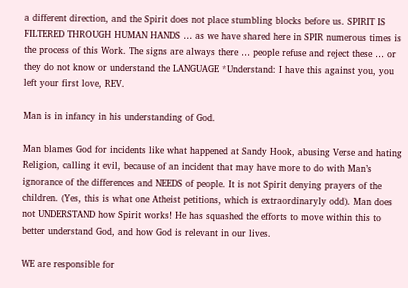a different direction, and the Spirit does not place stumbling blocks before us. SPIRIT IS FILTERED THROUGH HUMAN HANDS … as we have shared here in SPIR numerous times is the process of this Work. The signs are always there … people refuse and reject these … or they do not know or understand the LANGUAGE *Understand: I have this against you, you left your first love, REV.

Man is in infancy in his understanding of God.

Man blames God for incidents like what happened at Sandy Hook, abusing Verse and hating Religion, calling it evil, because of an incident that may have more to do with Man’s ignorance of the differences and NEEDS of people. It is not Spirit denying prayers of the children. (Yes, this is what one Atheist petitions, which is extraordinaryly odd). Man does not UNDERSTAND how Spirit works! He has squashed the efforts to move within this to better understand God, and how God is relevant in our lives.

WE are responsible for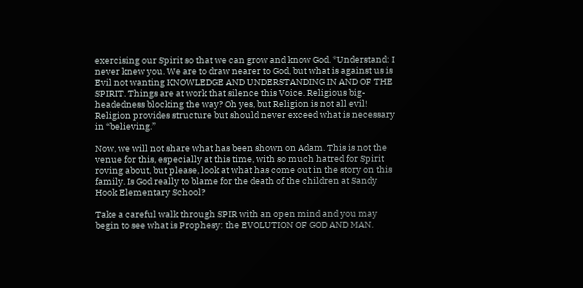exercising our Spirit so that we can grow and know God. *Understand: I never knew you. We are to draw nearer to God, but what is against us is Evil not wanting KNOWLEDGE AND UNDERSTANDING IN AND OF THE SPIRIT. Things are at work that silence this Voice. Religious big-headedness blocking the way? Oh yes, but Religion is not all evil! Religion provides structure but should never exceed what is necessary in “believing.”

Now, we will not share what has been shown on Adam. This is not the venue for this, especially at this time, with so much hatred for Spirit roving about, but please, look at what has come out in the story on this family. Is God really to blame for the death of the children at Sandy Hook Elementary School?

Take a careful walk through SPIR with an open mind and you may begin to see what is Prophesy: the EVOLUTION OF GOD AND MAN.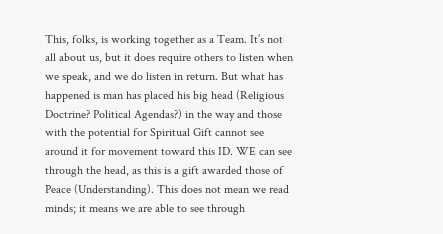This, folks, is working together as a Team. It’s not all about us, but it does require others to listen when we speak, and we do listen in return. But what has happened is man has placed his big head (Religious Doctrine? Political Agendas?) in the way and those with the potential for Spiritual Gift cannot see around it for movement toward this ID. WE can see through the head, as this is a gift awarded those of Peace (Understanding). This does not mean we read minds; it means we are able to see through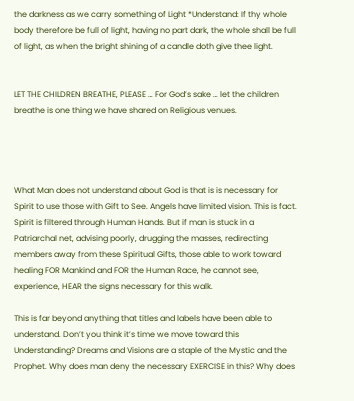the darkness as we carry something of Light *Understand: If thy whole body therefore be full of light, having no part dark, the whole shall be full of light, as when the bright shining of a candle doth give thee light.


LET THE CHILDREN BREATHE, PLEASE … For God’s sake … let the children breathe is one thing we have shared on Religious venues.




What Man does not understand about God is that is is necessary for Spirit to use those with Gift to See. Angels have limited vision. This is fact. Spirit is filtered through Human Hands. But if man is stuck in a Patriarchal net, advising poorly, drugging the masses, redirecting members away from these Spiritual Gifts, those able to work toward healing FOR Mankind and FOR the Human Race, he cannot see, experience, HEAR the signs necessary for this walk.

This is far beyond anything that titles and labels have been able to understand. Don’t you think it’s time we move toward this Understanding? Dreams and Visions are a staple of the Mystic and the Prophet. Why does man deny the necessary EXERCISE in this? Why does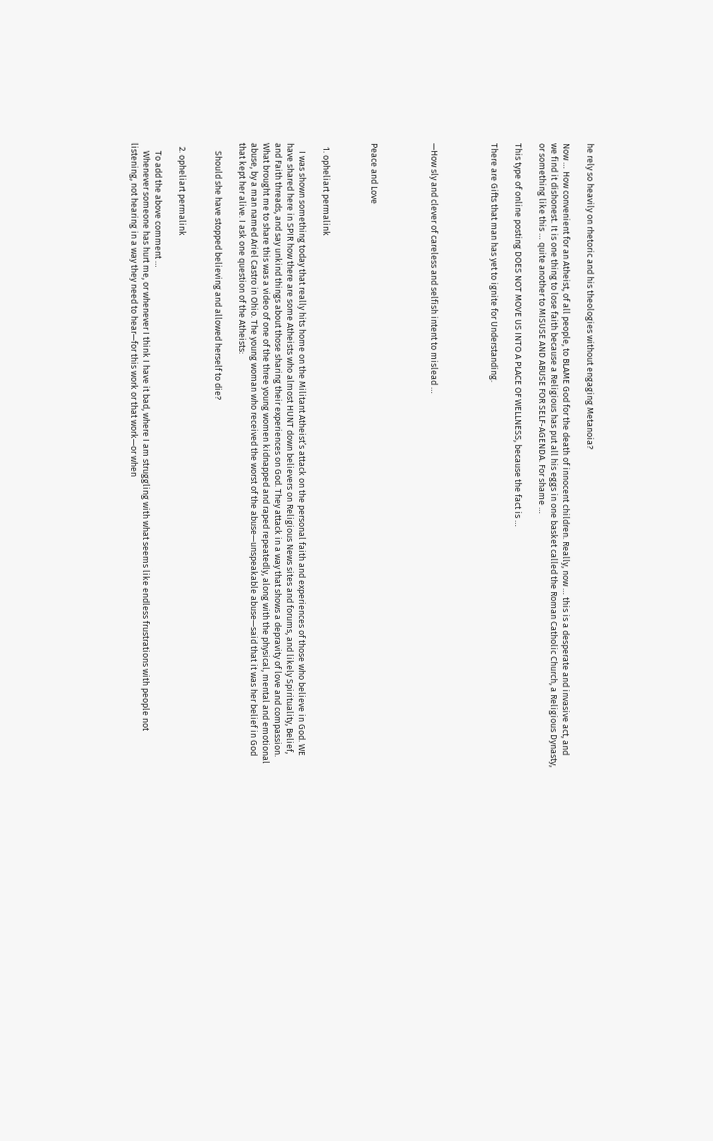he rely so heavily on rhetoric and his theologies without engaging Metanoia?

Now … How convenient for an Atheist, of all people, to BLAME God for the death of innocent children. Really, now … this is a desperate and invasive act, and we find it dishonest. It is one thing to lose faith because a Religious has put all his eggs in one basket called the Roman Catholic Church, a Religious Dynasty, or something like this … quite another to MISUSE AND ABUSE FOR SELF-AGENDA. For shame …

This type of online posting DOES NOT MOVE US INTO A PLACE OF WELLNESS, because the fact is …

There are Gifts that man has yet to ignite for Understanding.




—How sly and clever of careless and selfish intent to mislead …




Peace and Love



  1. opheliart permalink

    I was shown something today that really hits home on the Militant Atheist’s attack on the personal faith and experiences of those who believe in God. WE have shared here in SPIR how there are some Atheists who almost HUNT down believers on Religious News sites and forums, and likely Spirituality, Belief, and Faith threads, and say unkind things about those sharing their experiences on God. They attack in a way that shows a depravity of love and compassion. What brought me to share this was a video of one of the three young women kidnapped and raped repeatedly, along with the physical, mental and emotional abuse, by a man named Ariel Castro in Ohio. The young woman who received the worst of the abuse—unspeakable abuse—said that it was her belief in God that kept her alive. I ask one question of the Atheists:

    Should she have stopped believing and allowed herself to die?


  2. opheliart permalink

    To add the above comment …
    Whenever someone has hurt me, or whenever I think I have it bad, where I am struggling with what seems like endless frustrations with people not listening, not hearing in a way they need to hear—for this work or that work—or when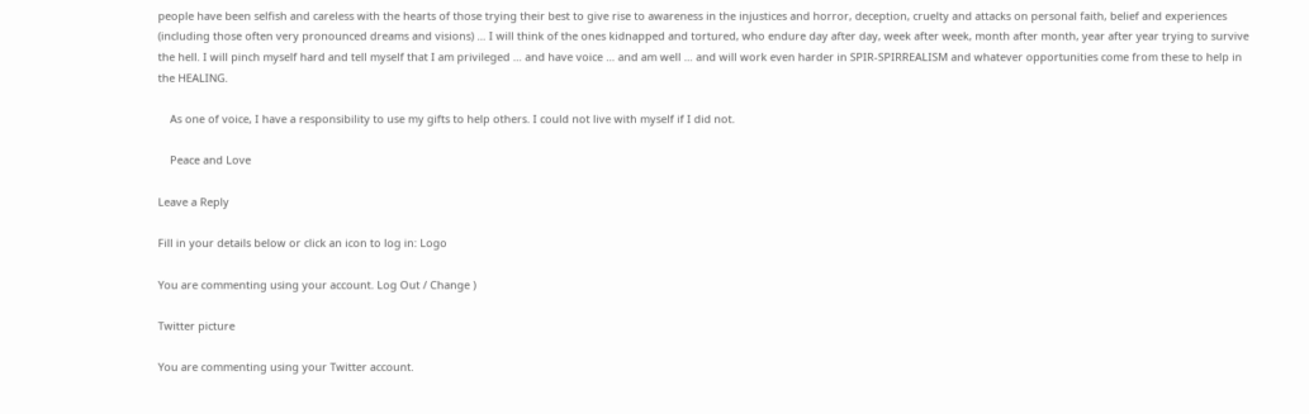people have been selfish and careless with the hearts of those trying their best to give rise to awareness in the injustices and horror, deception, cruelty and attacks on personal faith, belief and experiences (including those often very pronounced dreams and visions) … I will think of the ones kidnapped and tortured, who endure day after day, week after week, month after month, year after year trying to survive the hell. I will pinch myself hard and tell myself that I am privileged … and have voice … and am well … and will work even harder in SPIR-SPIRREALISM and whatever opportunities come from these to help in the HEALING.

    As one of voice, I have a responsibility to use my gifts to help others. I could not live with myself if I did not.

    Peace and Love

Leave a Reply

Fill in your details below or click an icon to log in: Logo

You are commenting using your account. Log Out / Change )

Twitter picture

You are commenting using your Twitter account.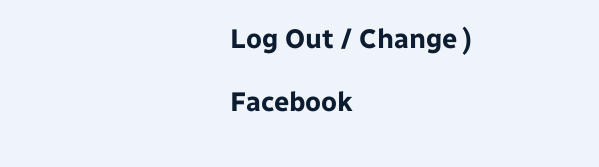Log Out / Change )

Facebook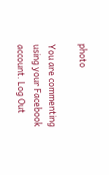photo

You are commenting using your Facebook account. Log Out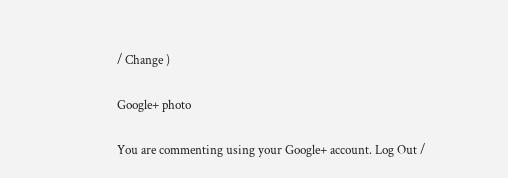/ Change )

Google+ photo

You are commenting using your Google+ account. Log Out /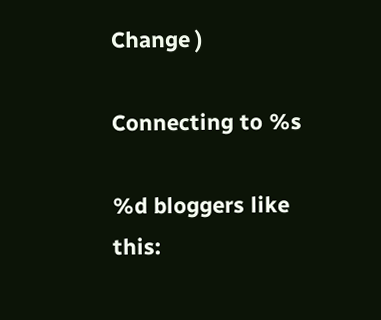Change )

Connecting to %s

%d bloggers like this: